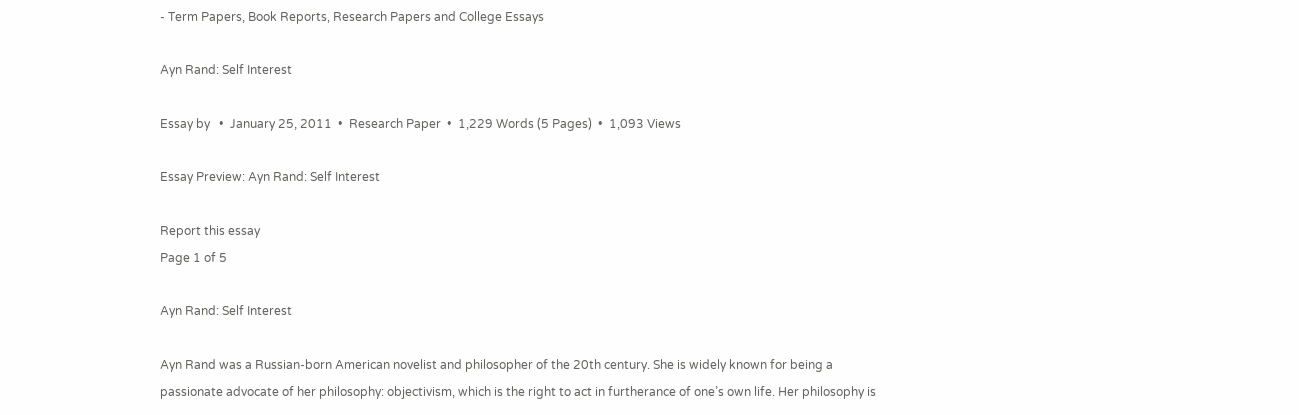- Term Papers, Book Reports, Research Papers and College Essays

Ayn Rand: Self Interest

Essay by   •  January 25, 2011  •  Research Paper  •  1,229 Words (5 Pages)  •  1,093 Views

Essay Preview: Ayn Rand: Self Interest

Report this essay
Page 1 of 5

Ayn Rand: Self Interest

Ayn Rand was a Russian-born American novelist and philosopher of the 20th century. She is widely known for being a passionate advocate of her philosophy: objectivism, which is the right to act in furtherance of one’s own life. Her philosophy is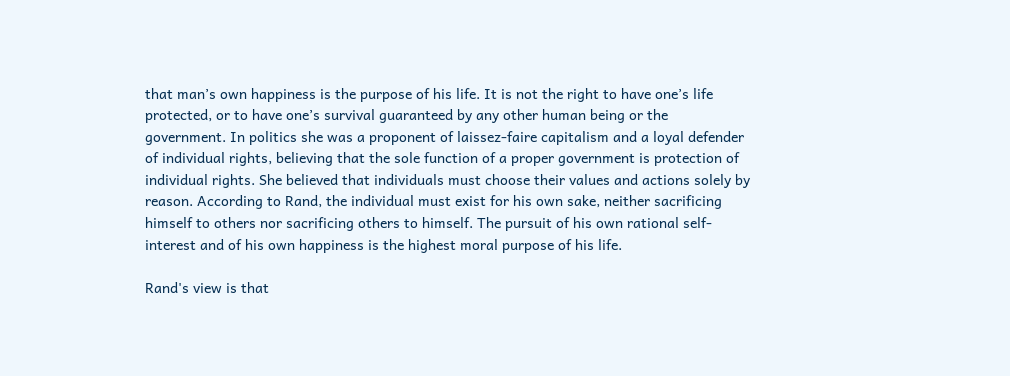that man’s own happiness is the purpose of his life. It is not the right to have one’s life protected, or to have one’s survival guaranteed by any other human being or the government. In politics she was a proponent of laissez-faire capitalism and a loyal defender of individual rights, believing that the sole function of a proper government is protection of individual rights. She believed that individuals must choose their values and actions solely by reason. According to Rand, the individual must exist for his own sake, neither sacrificing himself to others nor sacrificing others to himself. The pursuit of his own rational self-interest and of his own happiness is the highest moral purpose of his life.

Rand's view is that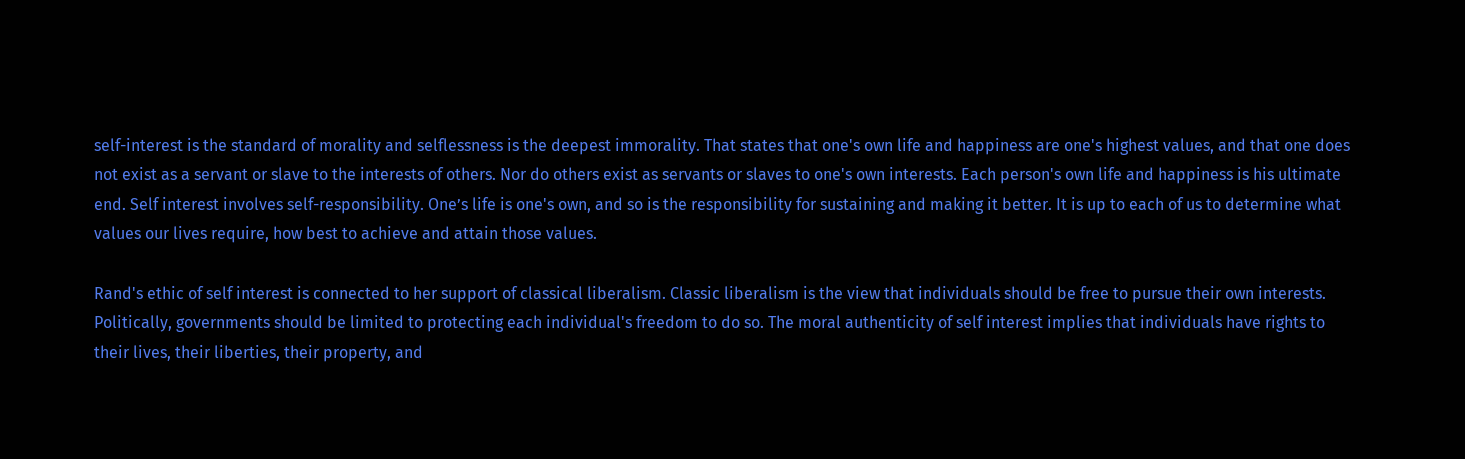self-interest is the standard of morality and selflessness is the deepest immorality. That states that one's own life and happiness are one's highest values, and that one does not exist as a servant or slave to the interests of others. Nor do others exist as servants or slaves to one's own interests. Each person's own life and happiness is his ultimate end. Self interest involves self-responsibility. One’s life is one's own, and so is the responsibility for sustaining and making it better. It is up to each of us to determine what values our lives require, how best to achieve and attain those values.

Rand's ethic of self interest is connected to her support of classical liberalism. Classic liberalism is the view that individuals should be free to pursue their own interests. Politically, governments should be limited to protecting each individual's freedom to do so. The moral authenticity of self interest implies that individuals have rights to their lives, their liberties, their property, and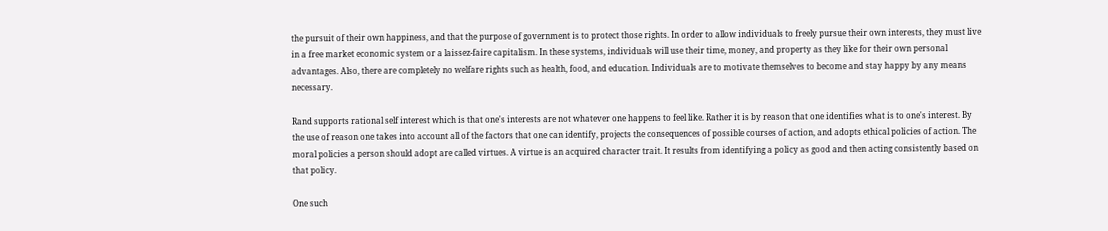the pursuit of their own happiness, and that the purpose of government is to protect those rights. In order to allow individuals to freely pursue their own interests, they must live in a free market economic system or a laissez-faire capitalism. In these systems, individuals will use their time, money, and property as they like for their own personal advantages. Also, there are completely no welfare rights such as health, food, and education. Individuals are to motivate themselves to become and stay happy by any means necessary.

Rand supports rational self interest which is that one's interests are not whatever one happens to feel like. Rather it is by reason that one identifies what is to one's interest. By the use of reason one takes into account all of the factors that one can identify, projects the consequences of possible courses of action, and adopts ethical policies of action. The moral policies a person should adopt are called virtues. A virtue is an acquired character trait. It results from identifying a policy as good and then acting consistently based on that policy.

One such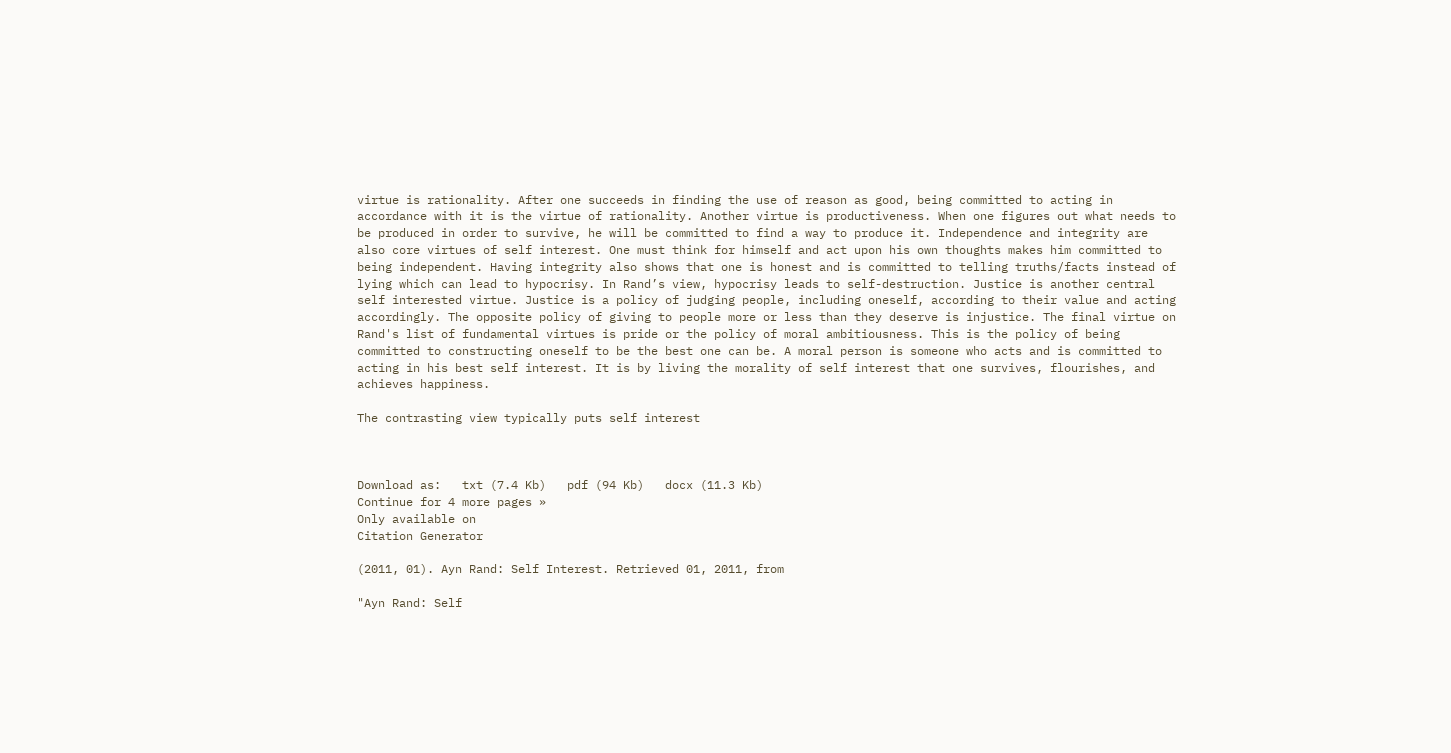virtue is rationality. After one succeeds in finding the use of reason as good, being committed to acting in accordance with it is the virtue of rationality. Another virtue is productiveness. When one figures out what needs to be produced in order to survive, he will be committed to find a way to produce it. Independence and integrity are also core virtues of self interest. One must think for himself and act upon his own thoughts makes him committed to being independent. Having integrity also shows that one is honest and is committed to telling truths/facts instead of lying which can lead to hypocrisy. In Rand’s view, hypocrisy leads to self-destruction. Justice is another central self interested virtue. Justice is a policy of judging people, including oneself, according to their value and acting accordingly. The opposite policy of giving to people more or less than they deserve is injustice. The final virtue on Rand's list of fundamental virtues is pride or the policy of moral ambitiousness. This is the policy of being committed to constructing oneself to be the best one can be. A moral person is someone who acts and is committed to acting in his best self interest. It is by living the morality of self interest that one survives, flourishes, and achieves happiness.

The contrasting view typically puts self interest



Download as:   txt (7.4 Kb)   pdf (94 Kb)   docx (11.3 Kb)
Continue for 4 more pages »
Only available on
Citation Generator

(2011, 01). Ayn Rand: Self Interest. Retrieved 01, 2011, from

"Ayn Rand: Self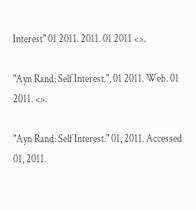Interest" 01 2011. 2011. 01 2011 <>.

"Ayn Rand: Self Interest.", 01 2011. Web. 01 2011. <>.

"Ayn Rand: Self Interest." 01, 2011. Accessed 01, 2011.